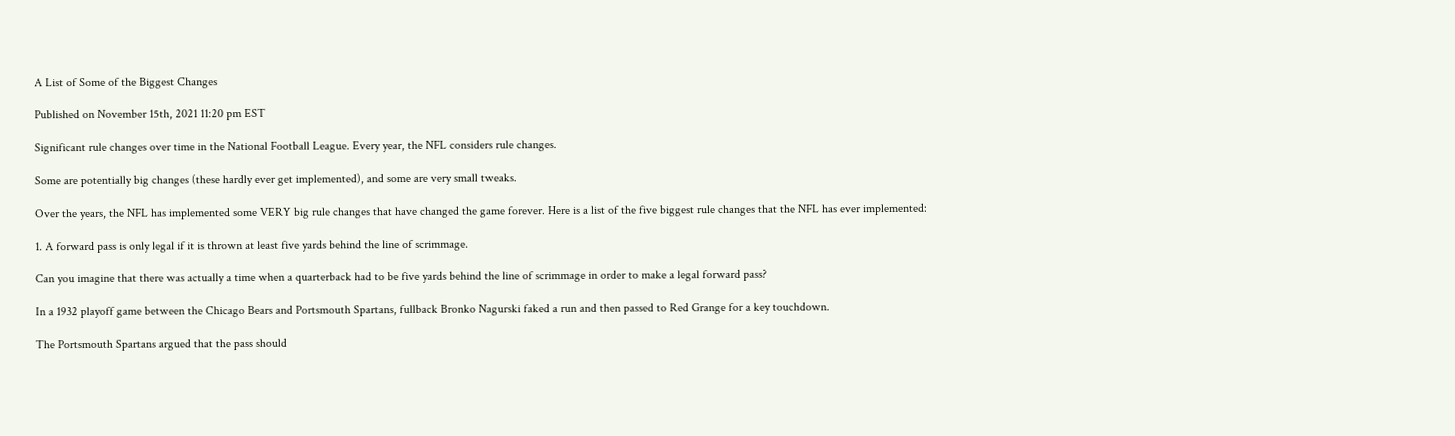A List of Some of the Biggest Changes

Published on November 15th, 2021 11:20 pm EST

Significant rule changes over time in the National Football League. Every year, the NFL considers rule changes.

Some are potentially big changes (these hardly ever get implemented), and some are very small tweaks.

Over the years, the NFL has implemented some VERY big rule changes that have changed the game forever. Here is a list of the five biggest rule changes that the NFL has ever implemented:

1. A forward pass is only legal if it is thrown at least five yards behind the line of scrimmage.

Can you imagine that there was actually a time when a quarterback had to be five yards behind the line of scrimmage in order to make a legal forward pass?

In a 1932 playoff game between the Chicago Bears and Portsmouth Spartans, fullback Bronko Nagurski faked a run and then passed to Red Grange for a key touchdown.

The Portsmouth Spartans argued that the pass should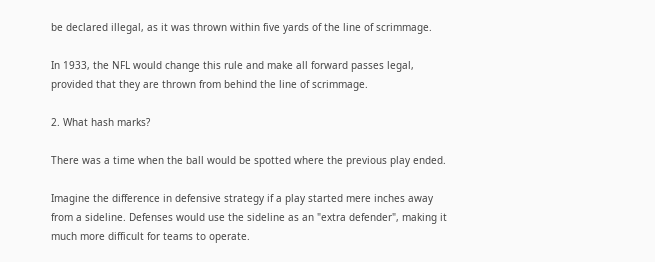be declared illegal, as it was thrown within five yards of the line of scrimmage.

In 1933, the NFL would change this rule and make all forward passes legal, provided that they are thrown from behind the line of scrimmage.

2. What hash marks?

There was a time when the ball would be spotted where the previous play ended.

Imagine the difference in defensive strategy if a play started mere inches away from a sideline. Defenses would use the sideline as an "extra defender", making it much more difficult for teams to operate.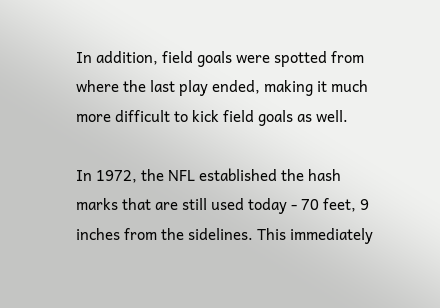In addition, field goals were spotted from where the last play ended, making it much more difficult to kick field goals as well.

In 1972, the NFL established the hash marks that are still used today - 70 feet, 9 inches from the sidelines. This immediately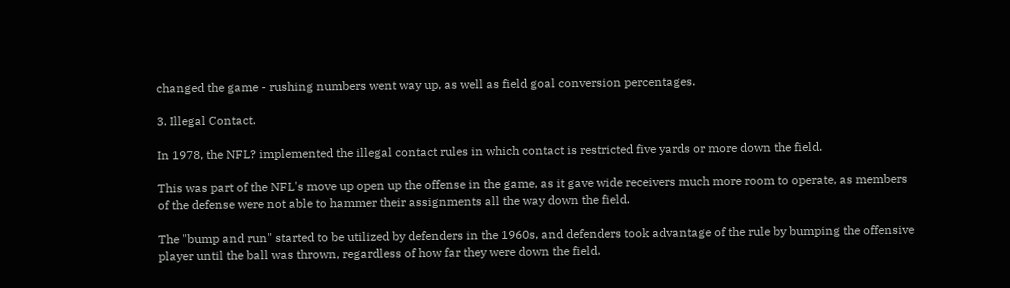changed the game - rushing numbers went way up, as well as field goal conversion percentages.

3. Illegal Contact.

In 1978, the NFL? implemented the illegal contact rules in which contact is restricted five yards or more down the field.

This was part of the NFL's move up open up the offense in the game, as it gave wide receivers much more room to operate, as members of the defense were not able to hammer their assignments all the way down the field.

The "bump and run" started to be utilized by defenders in the 1960s, and defenders took advantage of the rule by bumping the offensive player until the ball was thrown, regardless of how far they were down the field.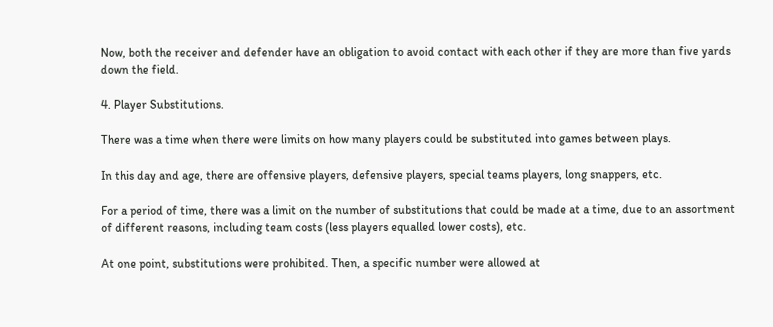Now, both the receiver and defender have an obligation to avoid contact with each other if they are more than five yards down the field.

4. Player Substitutions.

There was a time when there were limits on how many players could be substituted into games between plays.

In this day and age, there are offensive players, defensive players, special teams players, long snappers, etc.

For a period of time, there was a limit on the number of substitutions that could be made at a time, due to an assortment of different reasons, including team costs (less players equalled lower costs), etc.

At one point, substitutions were prohibited. Then, a specific number were allowed at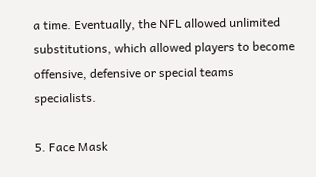a time. Eventually, the NFL allowed unlimited substitutions, which allowed players to become offensive, defensive or special teams specialists.

5. Face Mask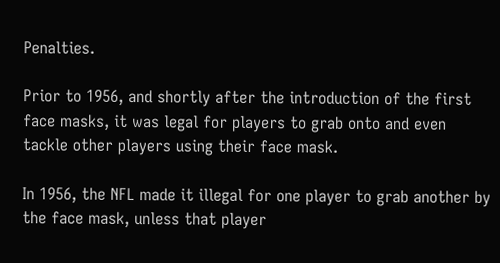Penalties.

Prior to 1956, and shortly after the introduction of the first face masks, it was legal for players to grab onto and even tackle other players using their face mask.

In 1956, the NFL made it illegal for one player to grab another by the face mask, unless that player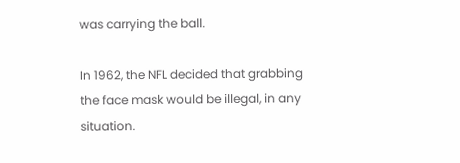was carrying the ball.

In 1962, the NFL decided that grabbing the face mask would be illegal, in any situation.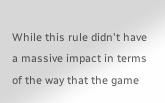While this rule didn't have a massive impact in terms of the way that the game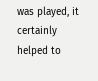was played, it certainly helped to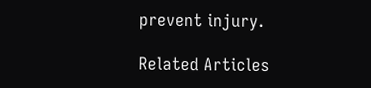prevent injury.

Related Articles